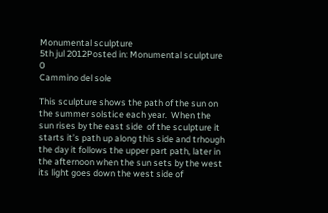Monumental sculpture
5th jul 2012Posted in: Monumental sculpture 0
Cammino del sole

This sculpture shows the path of the sun on the summer solstice each year.  When the sun rises by the east side  of the sculpture it starts it’s path up along this side and trhough the day it follows the upper part path, later in the afternoon when the sun sets by the west its light goes down the west side of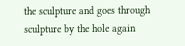the sculpture and goes through sculpture by the hole again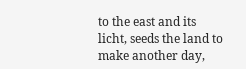to the east and its licht, seeds the land to make another day,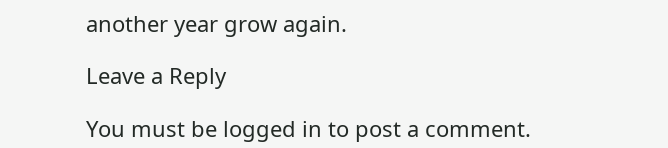another year grow again.

Leave a Reply

You must be logged in to post a comment.